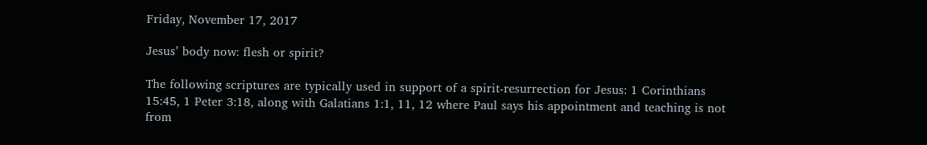Friday, November 17, 2017

Jesus’ body now: flesh or spirit?

The following scriptures are typically used in support of a spirit-resurrection for Jesus: 1 Corinthians 15:45, 1 Peter 3:18, along with Galatians 1:1, 11, 12 where Paul says his appointment and teaching is not from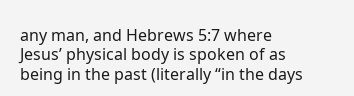any man, and Hebrews 5:7 where Jesus’ physical body is spoken of as being in the past (literally “in the days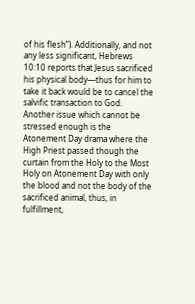of his flesh”). Additionally, and not any less significant, Hebrews 10:10 reports that Jesus sacrificed his physical body—thus for him to take it back would be to cancel the salvific transaction to God. Another issue which cannot be stressed enough is the Atonement Day drama where the High Priest passed though the curtain from the Holy to the Most Holy on Atonement Day with only the blood and not the body of the sacrificed animal, thus, in fulfillment,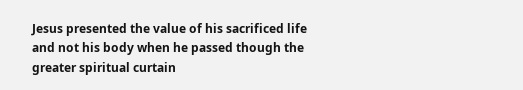Jesus presented the value of his sacrificed life and not his body when he passed though the greater spiritual curtain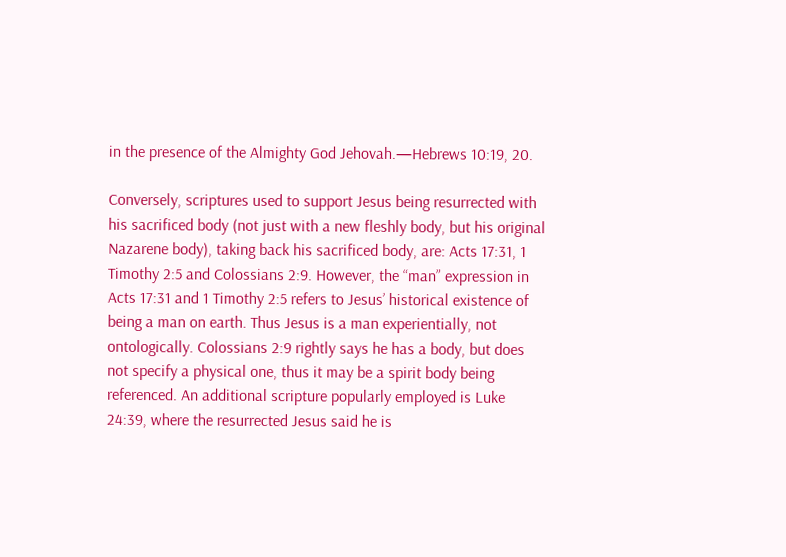in the presence of the Almighty God Jehovah.—Hebrews 10:19, 20.

Conversely, scriptures used to support Jesus being resurrected with his sacrificed body (not just with a new fleshly body, but his original Nazarene body), taking back his sacrificed body, are: Acts 17:31, 1 Timothy 2:5 and Colossians 2:9. However, the “man” expression in Acts 17:31 and 1 Timothy 2:5 refers to Jesus’ historical existence of being a man on earth. Thus Jesus is a man experientially, not ontologically. Colossians 2:9 rightly says he has a body, but does not specify a physical one, thus it may be a spirit body being referenced. An additional scripture popularly employed is Luke 24:39, where the resurrected Jesus said he is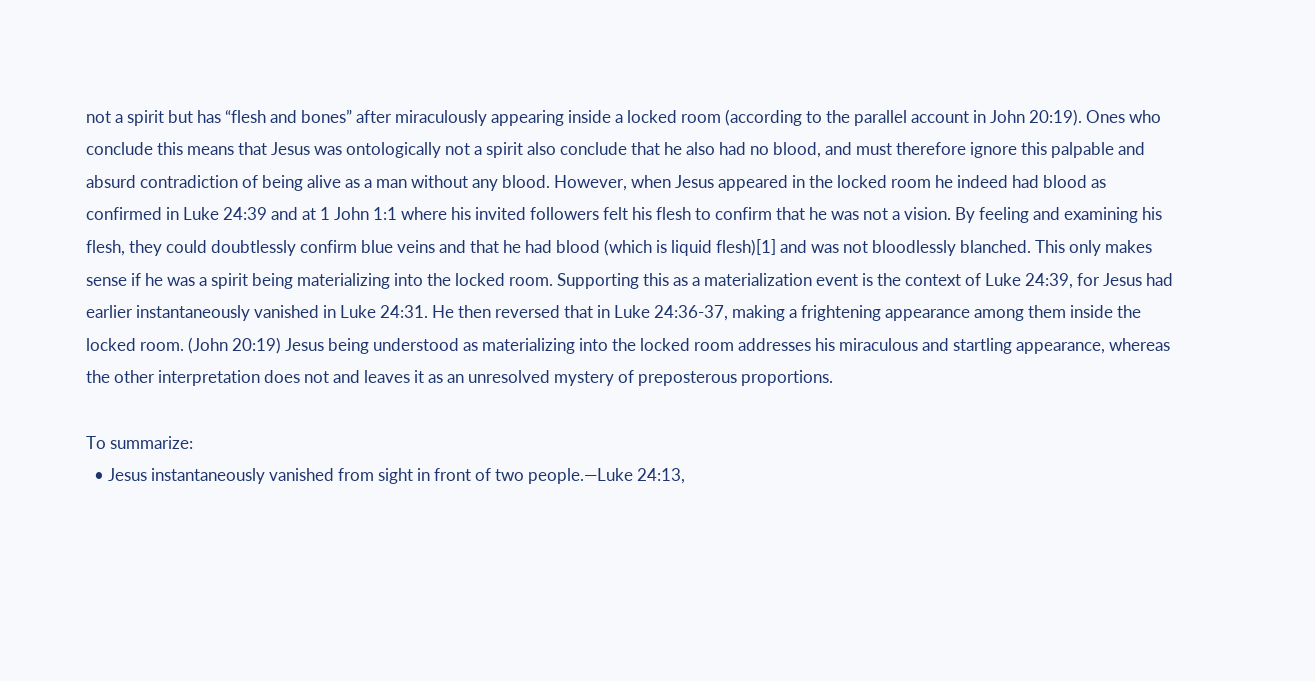not a spirit but has “flesh and bones” after miraculously appearing inside a locked room (according to the parallel account in John 20:19). Ones who conclude this means that Jesus was ontologically not a spirit also conclude that he also had no blood, and must therefore ignore this palpable and absurd contradiction of being alive as a man without any blood. However, when Jesus appeared in the locked room he indeed had blood as confirmed in Luke 24:39 and at 1 John 1:1 where his invited followers felt his flesh to confirm that he was not a vision. By feeling and examining his flesh, they could doubtlessly confirm blue veins and that he had blood (which is liquid flesh)[1] and was not bloodlessly blanched. This only makes sense if he was a spirit being materializing into the locked room. Supporting this as a materialization event is the context of Luke 24:39, for Jesus had earlier instantaneously vanished in Luke 24:31. He then reversed that in Luke 24:36-37, making a frightening appearance among them inside the locked room. (John 20:19) Jesus being understood as materializing into the locked room addresses his miraculous and startling appearance, whereas the other interpretation does not and leaves it as an unresolved mystery of preposterous proportions.

To summarize:
  • Jesus instantaneously vanished from sight in front of two people.—Luke 24:13,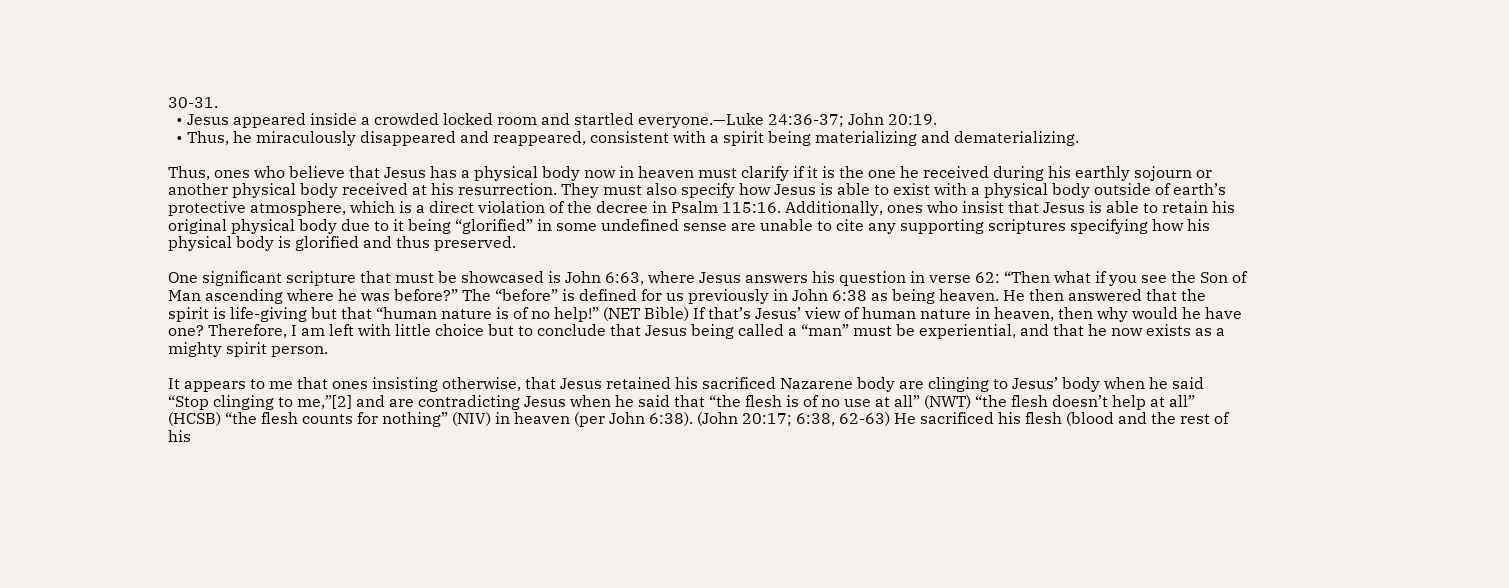30-31.
  • Jesus appeared inside a crowded locked room and startled everyone.—Luke 24:36-37; John 20:19.
  • Thus, he miraculously disappeared and reappeared, consistent with a spirit being materializing and dematerializing.

Thus, ones who believe that Jesus has a physical body now in heaven must clarify if it is the one he received during his earthly sojourn or another physical body received at his resurrection. They must also specify how Jesus is able to exist with a physical body outside of earth’s protective atmosphere, which is a direct violation of the decree in Psalm 115:16. Additionally, ones who insist that Jesus is able to retain his original physical body due to it being “glorified” in some undefined sense are unable to cite any supporting scriptures specifying how his physical body is glorified and thus preserved.

One significant scripture that must be showcased is John 6:63, where Jesus answers his question in verse 62: “Then what if you see the Son of Man ascending where he was before?” The “before” is defined for us previously in John 6:38 as being heaven. He then answered that the spirit is life-giving but that “human nature is of no help!” (NET Bible) If that’s Jesus’ view of human nature in heaven, then why would he have one? Therefore, I am left with little choice but to conclude that Jesus being called a “man” must be experiential, and that he now exists as a mighty spirit person.

It appears to me that ones insisting otherwise, that Jesus retained his sacrificed Nazarene body are clinging to Jesus’ body when he said “Stop clinging to me,”[2] and are contradicting Jesus when he said that “the flesh is of no use at all” (NWT) “the flesh doesn’t help at all” (HCSB) “the flesh counts for nothing” (NIV) in heaven (per John 6:38). (John 20:17; 6:38, 62-63) He sacrificed his flesh (blood and the rest of his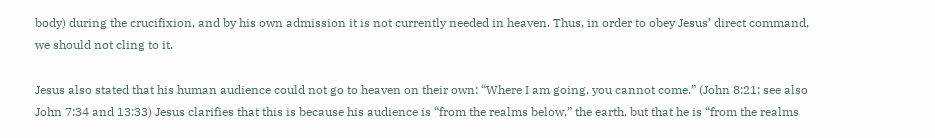body) during the crucifixion, and by his own admission it is not currently needed in heaven. Thus, in order to obey Jesus’ direct command, we should not cling to it.

Jesus also stated that his human audience could not go to heaven on their own: “Where I am going, you cannot come.” (John 8:21; see also John 7:34 and 13:33) Jesus clarifies that this is because his audience is “from the realms below,” the earth, but that he is “from the realms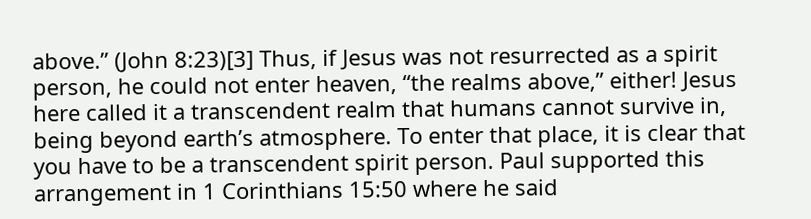above.” (John 8:23)[3] Thus, if Jesus was not resurrected as a spirit person, he could not enter heaven, “the realms above,” either! Jesus here called it a transcendent realm that humans cannot survive in, being beyond earth’s atmosphere. To enter that place, it is clear that you have to be a transcendent spirit person. Paul supported this arrangement in 1 Corinthians 15:50 where he said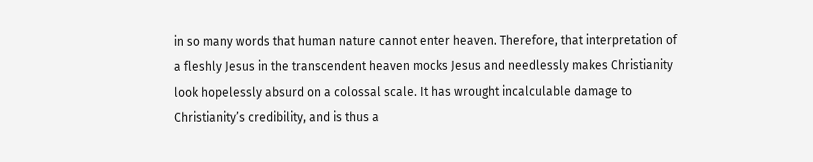in so many words that human nature cannot enter heaven. Therefore, that interpretation of a fleshly Jesus in the transcendent heaven mocks Jesus and needlessly makes Christianity look hopelessly absurd on a colossal scale. It has wrought incalculable damage to Christianity’s credibility, and is thus a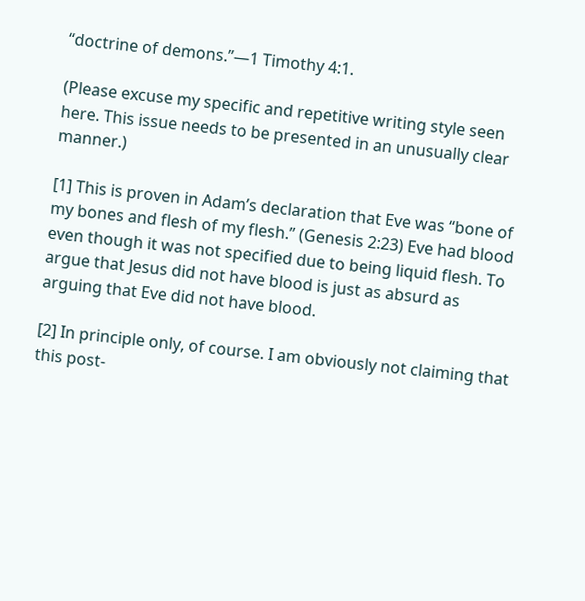“doctrine of demons.”—1 Timothy 4:1.

(Please excuse my specific and repetitive writing style seen here. This issue needs to be presented in an unusually clear manner.)

[1] This is proven in Adam’s declaration that Eve was “bone of my bones and flesh of my flesh.” (Genesis 2:23) Eve had blood even though it was not specified due to being liquid flesh. To argue that Jesus did not have blood is just as absurd as arguing that Eve did not have blood.

[2] In principle only, of course. I am obviously not claiming that this post-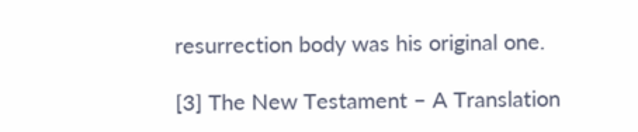resurrection body was his original one.

[3] The New Testament – A Translation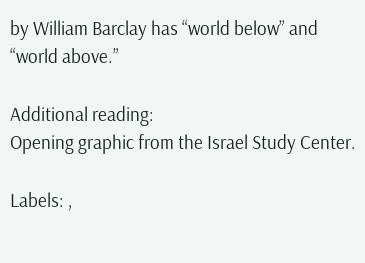by William Barclay has “world below” and “world above.”

Additional reading:
Opening graphic from the Israel Study Center.

Labels: ,